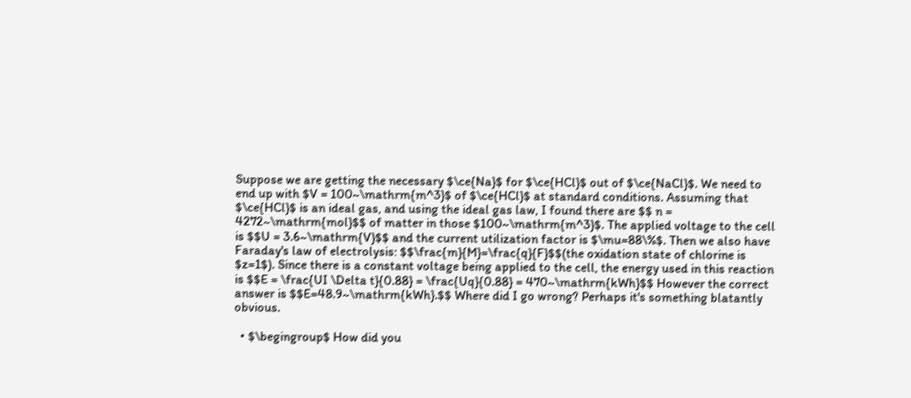Suppose we are getting the necessary $\ce{Na}$ for $\ce{HCl}$ out of $\ce{NaCl}$. We need to end up with $V = 100~\mathrm{m^3}$ of $\ce{HCl}$ at standard conditions. Assuming that $\ce{HCl}$ is an ideal gas, and using the ideal gas law, I found there are $$ n = 4272~\mathrm{mol}$$ of matter in those $100~\mathrm{m^3}$. The applied voltage to the cell is $$U = 3.6~\mathrm{V}$$ and the current utilization factor is $\mu=88\%$. Then we also have Faraday's law of electrolysis: $$\frac{m}{M}=\frac{q}{F}$$(the oxidation state of chlorine is $z=1$). Since there is a constant voltage being applied to the cell, the energy used in this reaction is $$E = \frac{UI \Delta t}{0.88} = \frac{Uq}{0.88} = 470~\mathrm{kWh}$$ However the correct answer is $$E=48.9~\mathrm{kWh}.$$ Where did I go wrong? Perhaps it's something blatantly obvious.

  • $\begingroup$ How did you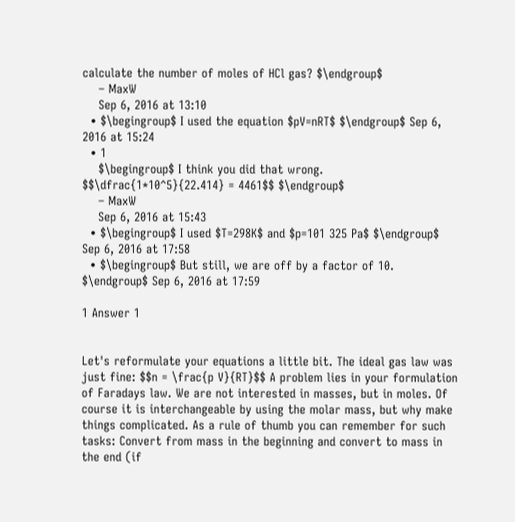calculate the number of moles of HCl gas? $\endgroup$
    – MaxW
    Sep 6, 2016 at 13:10
  • $\begingroup$ I used the equation $pV=nRT$ $\endgroup$ Sep 6, 2016 at 15:24
  • 1
    $\begingroup$ I think you did that wrong. $$\dfrac{1*10^5}{22.414} = 4461$$ $\endgroup$
    – MaxW
    Sep 6, 2016 at 15:43
  • $\begingroup$ I used $T=298K$ and $p=101 325 Pa$ $\endgroup$ Sep 6, 2016 at 17:58
  • $\begingroup$ But still, we are off by a factor of 10. $\endgroup$ Sep 6, 2016 at 17:59

1 Answer 1


Let's reformulate your equations a little bit. The ideal gas law was just fine: $$n = \frac{p V}{RT}$$ A problem lies in your formulation of Faradays law. We are not interested in masses, but in moles. Of course it is interchangeable by using the molar mass, but why make things complicated. As a rule of thumb you can remember for such tasks: Convert from mass in the beginning and convert to mass in the end (if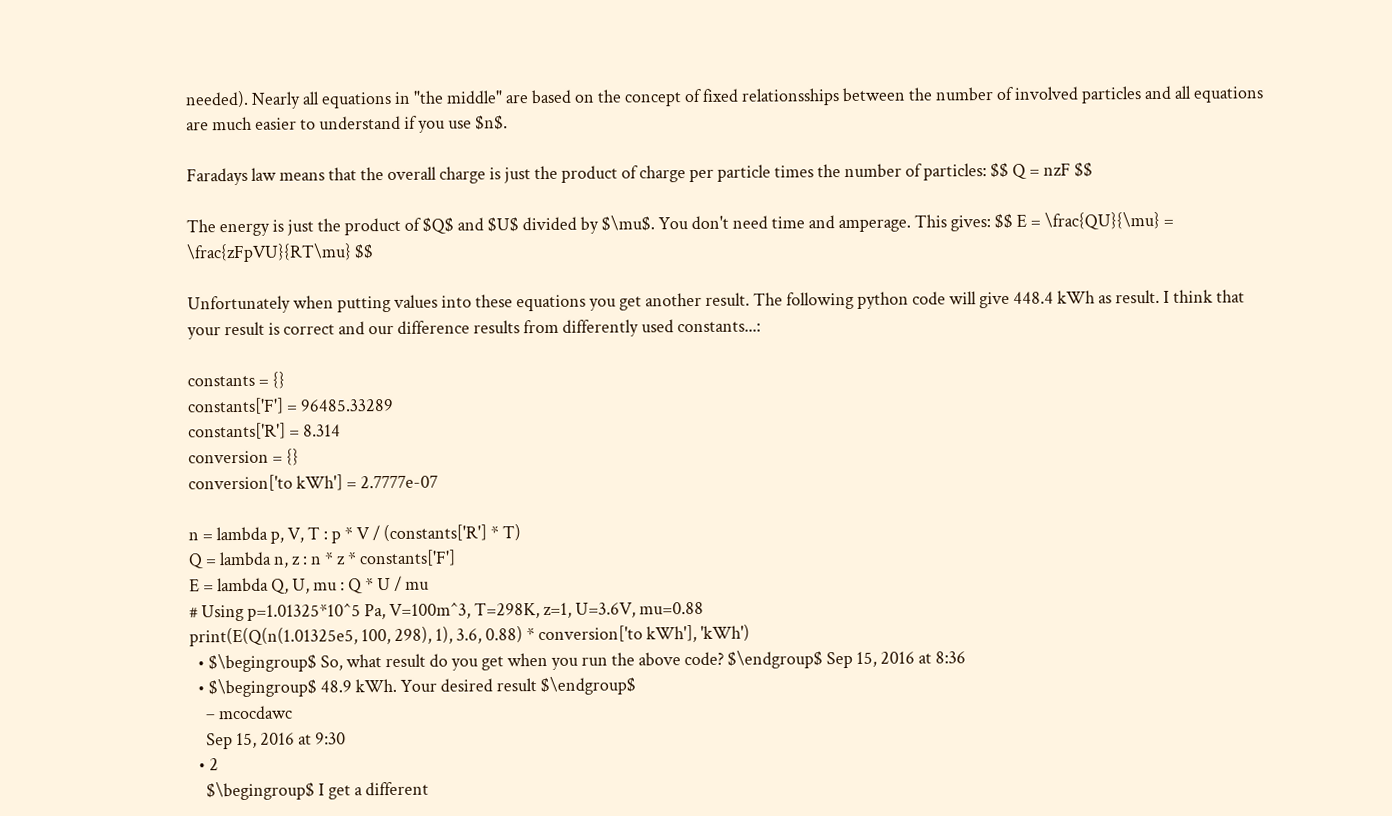needed). Nearly all equations in "the middle" are based on the concept of fixed relationsships between the number of involved particles and all equations are much easier to understand if you use $n$.

Faradays law means that the overall charge is just the product of charge per particle times the number of particles: $$ Q = nzF $$

The energy is just the product of $Q$ and $U$ divided by $\mu$. You don't need time and amperage. This gives: $$ E = \frac{QU}{\mu} = \frac{zFpVU}{RT\mu} $$

Unfortunately when putting values into these equations you get another result. The following python code will give 448.4 kWh as result. I think that your result is correct and our difference results from differently used constants...:

constants = {}
constants['F'] = 96485.33289
constants['R'] = 8.314
conversion = {}
conversion['to kWh'] = 2.7777e-07

n = lambda p, V, T : p * V / (constants['R'] * T)
Q = lambda n, z : n * z * constants['F']
E = lambda Q, U, mu : Q * U / mu
# Using p=1.01325*10^5 Pa, V=100m^3, T=298K, z=1, U=3.6V, mu=0.88
print(E(Q(n(1.01325e5, 100, 298), 1), 3.6, 0.88) * conversion['to kWh'], 'kWh')
  • $\begingroup$ So, what result do you get when you run the above code? $\endgroup$ Sep 15, 2016 at 8:36
  • $\begingroup$ 48.9 kWh. Your desired result $\endgroup$
    – mcocdawc
    Sep 15, 2016 at 9:30
  • 2
    $\begingroup$ I get a different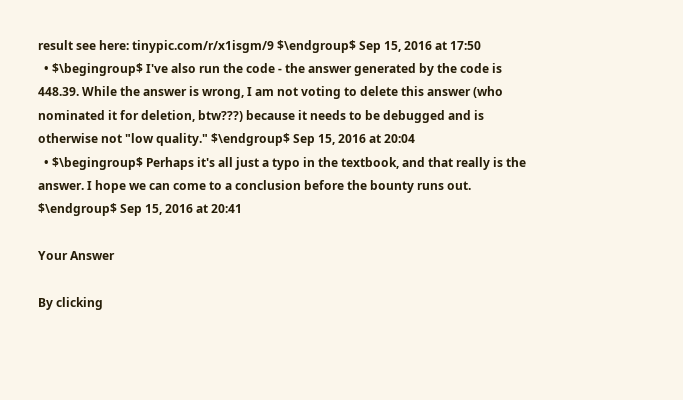result see here: tinypic.com/r/x1isgm/9 $\endgroup$ Sep 15, 2016 at 17:50
  • $\begingroup$ I've also run the code - the answer generated by the code is 448.39. While the answer is wrong, I am not voting to delete this answer (who nominated it for deletion, btw???) because it needs to be debugged and is otherwise not "low quality." $\endgroup$ Sep 15, 2016 at 20:04
  • $\begingroup$ Perhaps it's all just a typo in the textbook, and that really is the answer. I hope we can come to a conclusion before the bounty runs out. $\endgroup$ Sep 15, 2016 at 20:41

Your Answer

By clicking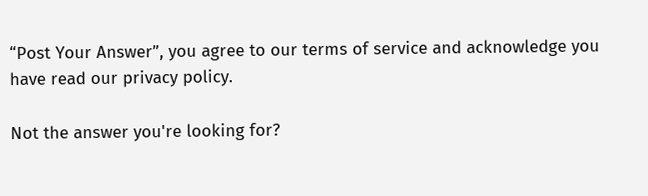“Post Your Answer”, you agree to our terms of service and acknowledge you have read our privacy policy.

Not the answer you're looking for?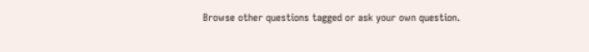Browse other questions tagged or ask your own question.